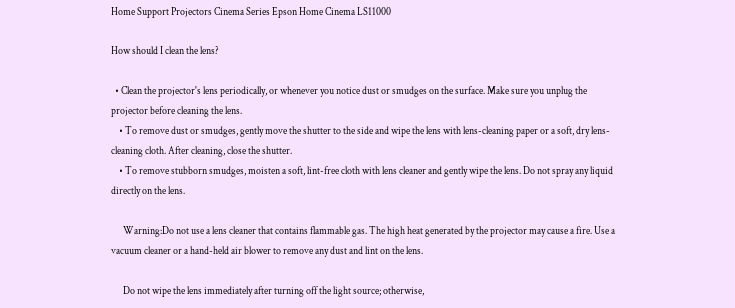Home Support Projectors Cinema Series Epson Home Cinema LS11000

How should I clean the lens?

  • Clean the projector's lens periodically, or whenever you notice dust or smudges on the surface. Make sure you unplug the projector before cleaning the lens.
    • To remove dust or smudges, gently move the shutter to the side and wipe the lens with lens-cleaning paper or a soft, dry lens-cleaning cloth. After cleaning, close the shutter.
    • To remove stubborn smudges, moisten a soft, lint-free cloth with lens cleaner and gently wipe the lens. Do not spray any liquid directly on the lens.

      Warning:Do not use a lens cleaner that contains flammable gas. The high heat generated by the projector may cause a fire. Use a vacuum cleaner or a hand-held air blower to remove any dust and lint on the lens.

      Do not wipe the lens immediately after turning off the light source; otherwise,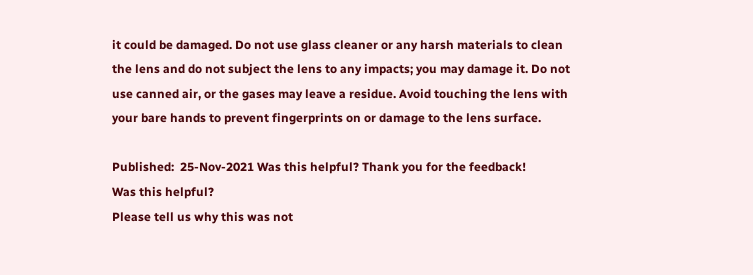it could be damaged. Do not use glass cleaner or any harsh materials to clean the lens and do not subject the lens to any impacts; you may damage it. Do not use canned air, or the gases may leave a residue. Avoid touching the lens with your bare hands to prevent fingerprints on or damage to the lens surface.

Published:  25-Nov-2021 Was this helpful? Thank you for the feedback!
Was this helpful?
Please tell us why this was not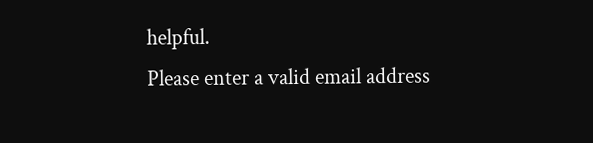helpful.
Please enter a valid email address